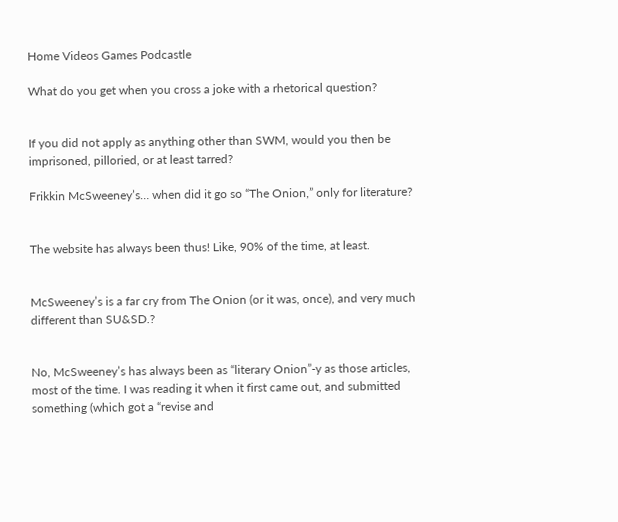Home Videos Games Podcastle

What do you get when you cross a joke with a rhetorical question?


If you did not apply as anything other than SWM, would you then be imprisoned, pilloried, or at least tarred?

Frikkin McSweeney’s… when did it go so “The Onion,” only for literature?


The website has always been thus! Like, 90% of the time, at least.


McSweeney’s is a far cry from The Onion (or it was, once), and very much different than SU&SD.?


No, McSweeney’s has always been as “literary Onion”-y as those articles, most of the time. I was reading it when it first came out, and submitted something (which got a “revise and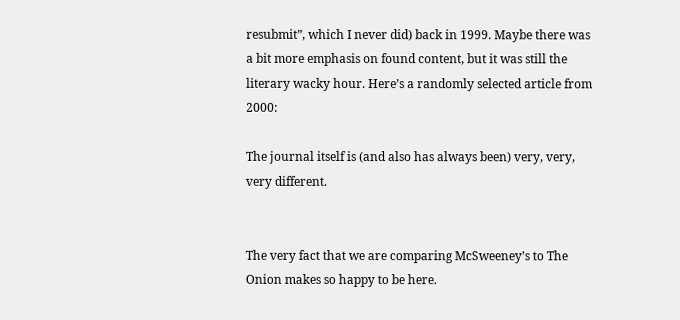resubmit”, which I never did) back in 1999. Maybe there was a bit more emphasis on found content, but it was still the literary wacky hour. Here’s a randomly selected article from 2000:

The journal itself is (and also has always been) very, very, very different.


The very fact that we are comparing McSweeney’s to The Onion makes so happy to be here.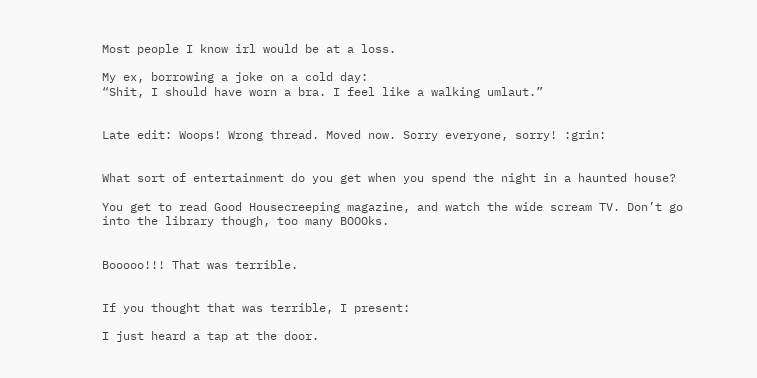Most people I know irl would be at a loss.

My ex, borrowing a joke on a cold day:
“Shit, I should have worn a bra. I feel like a walking umlaut.”


Late edit: Woops! Wrong thread. Moved now. Sorry everyone, sorry! :grin:


What sort of entertainment do you get when you spend the night in a haunted house?

You get to read Good Housecreeping magazine, and watch the wide scream TV. Don’t go into the library though, too many BOOOks.


Booooo!!! That was terrible.


If you thought that was terrible, I present:

I just heard a tap at the door.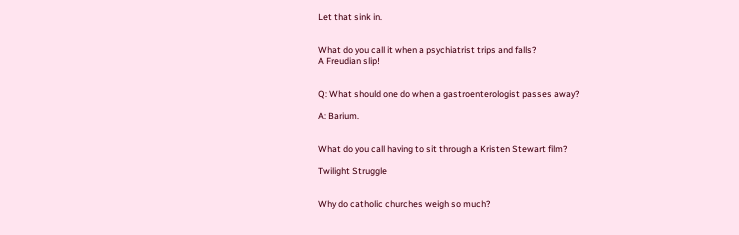Let that sink in.


What do you call it when a psychiatrist trips and falls?
A Freudian slip!


Q: What should one do when a gastroenterologist passes away?

A: Barium.


What do you call having to sit through a Kristen Stewart film?

Twilight Struggle


Why do catholic churches weigh so much?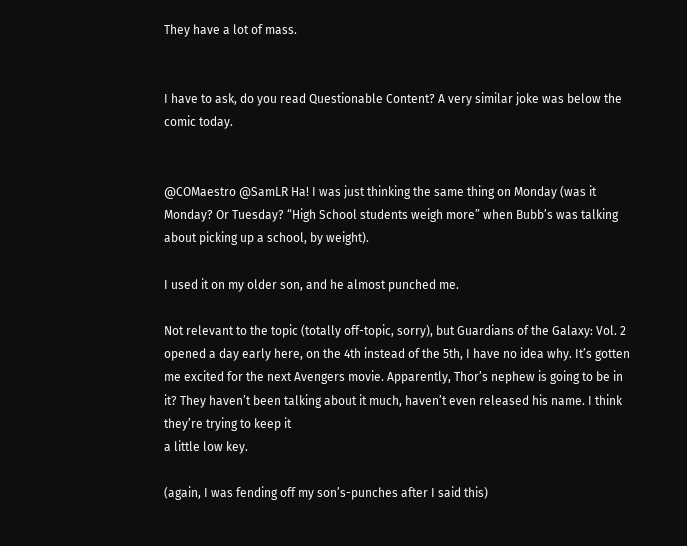They have a lot of mass.


I have to ask, do you read Questionable Content? A very similar joke was below the comic today.


@COMaestro @SamLR Ha! I was just thinking the same thing on Monday (was it Monday? Or Tuesday? “High School students weigh more” when Bubb’s was talking about picking up a school, by weight).

I used it on my older son, and he almost punched me.

Not relevant to the topic (totally off-topic, sorry), but Guardians of the Galaxy: Vol. 2 opened a day early here, on the 4th instead of the 5th, I have no idea why. It’s gotten me excited for the next Avengers movie. Apparently, Thor’s nephew is going to be in it? They haven’t been talking about it much, haven’t even released his name. I think they’re trying to keep it
a little low key.

(again, I was fending off my son’s-punches after I said this)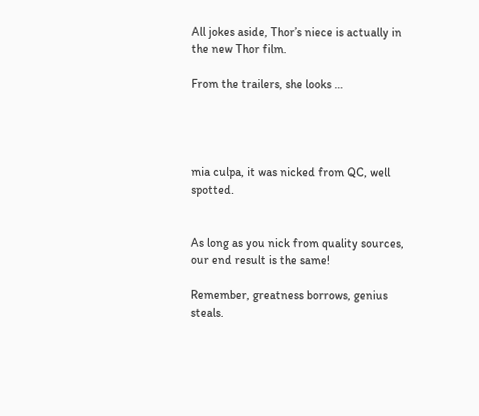All jokes aside, Thor’s niece is actually in the new Thor film.

From the trailers, she looks …




mia culpa, it was nicked from QC, well spotted.


As long as you nick from quality sources, our end result is the same!

Remember, greatness borrows, genius steals.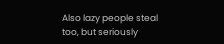Also lazy people steal too, but seriously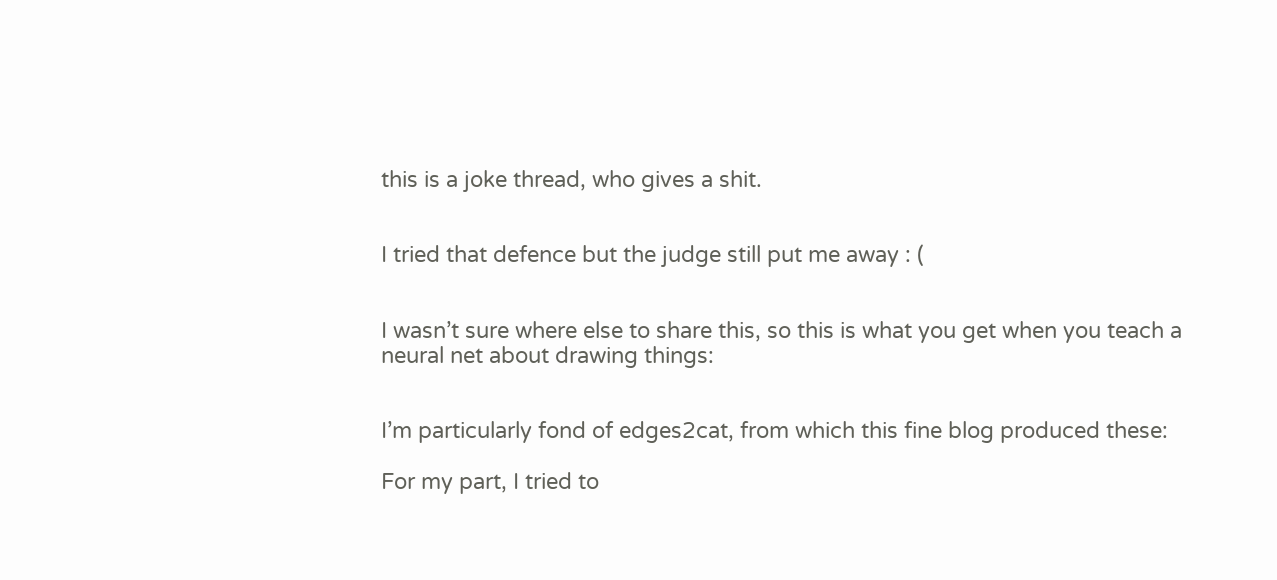this is a joke thread, who gives a shit.


I tried that defence but the judge still put me away : (


I wasn’t sure where else to share this, so this is what you get when you teach a neural net about drawing things:


I’m particularly fond of edges2cat, from which this fine blog produced these:

For my part, I tried to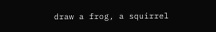draw a frog, a squirrel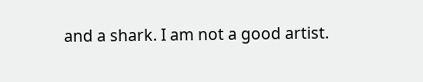and a shark. I am not a good artist.